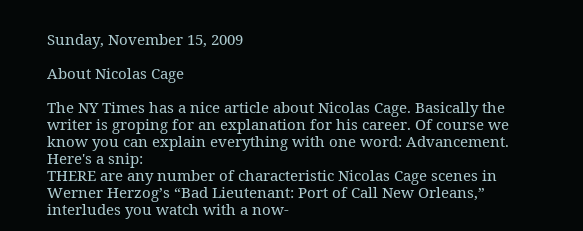Sunday, November 15, 2009

About Nicolas Cage

The NY Times has a nice article about Nicolas Cage. Basically the writer is groping for an explanation for his career. Of course we know you can explain everything with one word: Advancement. Here's a snip:
THERE are any number of characteristic Nicolas Cage scenes in Werner Herzog’s “Bad Lieutenant: Port of Call New Orleans,” interludes you watch with a now-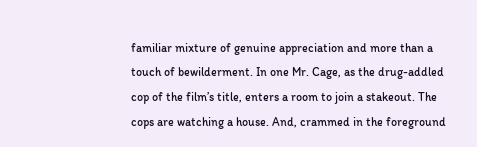familiar mixture of genuine appreciation and more than a touch of bewilderment. In one Mr. Cage, as the drug-addled cop of the film’s title, enters a room to join a stakeout. The cops are watching a house. And, crammed in the foreground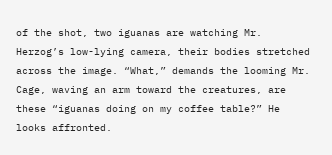of the shot, two iguanas are watching Mr. Herzog’s low-lying camera, their bodies stretched across the image. “What,” demands the looming Mr. Cage, waving an arm toward the creatures, are these “iguanas doing on my coffee table?” He looks affronted.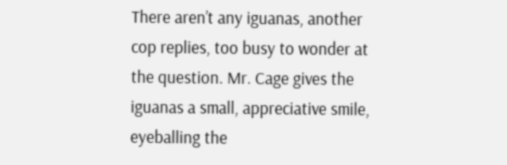There aren’t any iguanas, another cop replies, too busy to wonder at the question. Mr. Cage gives the iguanas a small, appreciative smile, eyeballing the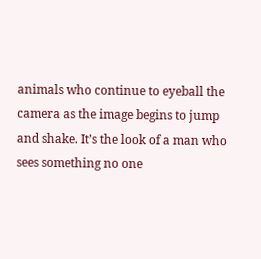animals who continue to eyeball the camera as the image begins to jump and shake. It’s the look of a man who sees something no one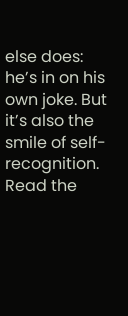else does: he’s in on his own joke. But it’s also the smile of self-recognition.
Read the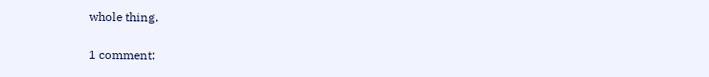whole thing.

1 comment: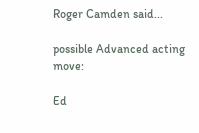Roger Camden said...

possible Advanced acting move:

Ed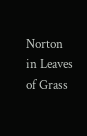Norton in Leaves of Grass